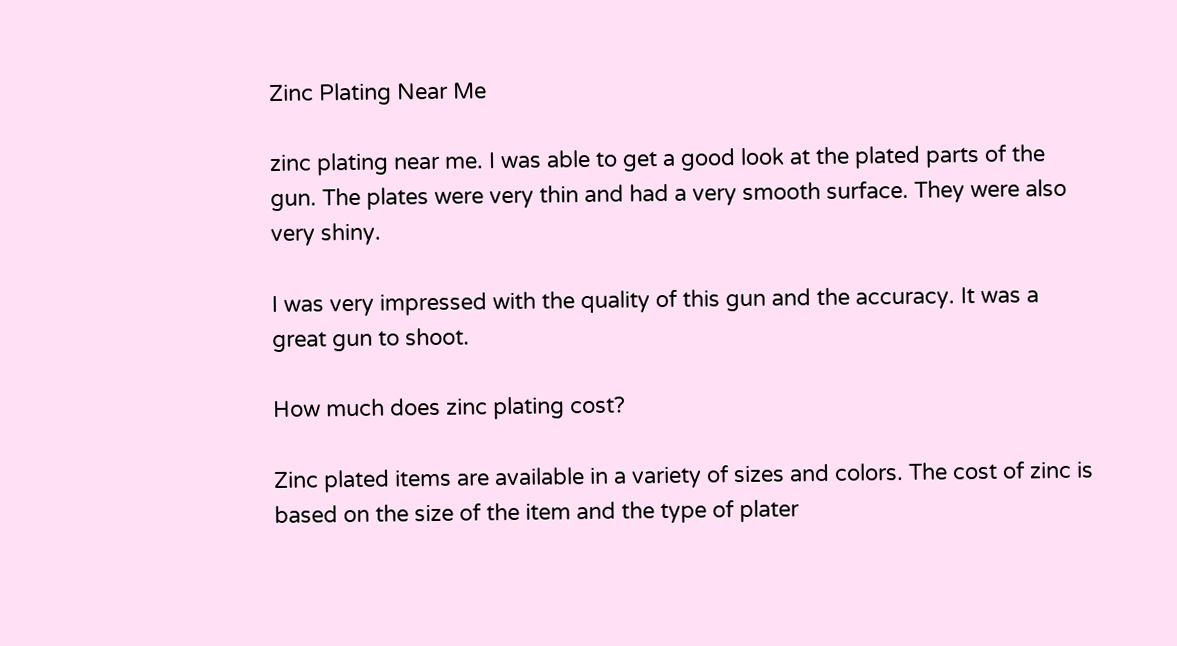Zinc Plating Near Me

zinc plating near me. I was able to get a good look at the plated parts of the gun. The plates were very thin and had a very smooth surface. They were also very shiny.

I was very impressed with the quality of this gun and the accuracy. It was a great gun to shoot.

How much does zinc plating cost?

Zinc plated items are available in a variety of sizes and colors. The cost of zinc is based on the size of the item and the type of plater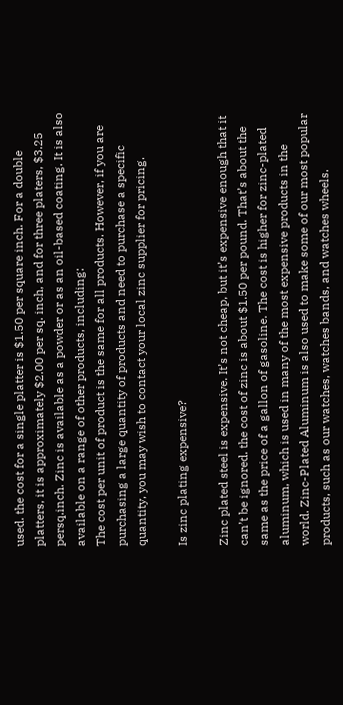used. the cost for a single platter is $1.50 per square inch. For a double platters, it is approximately $2.00 per sq. inch, and for three platers, $3.25 persq.inch. Zinc is available as a powder or as an oil-based coating. It is also available on a range of other products, including:
The cost per unit of product is the same for all products. However, if you are purchasing a large quantity of products and need to purchase a specific quantity, you may wish to contact your local zinc supplier for pricing.

Is zinc plating expensive?

Zinc plated steel is expensive. It’s not cheap, but it’s expensive enough that it can’t be ignored. the cost of zinc is about $1.50 per pound. That’s about the same as the price of a gallon of gasoline. The cost is higher for zinc-plated aluminum, which is used in many of the most expensive products in the world. Zinc-Plated Aluminum is also used to make some of our most popular products, such as our watches, watches bands, and watches wheels.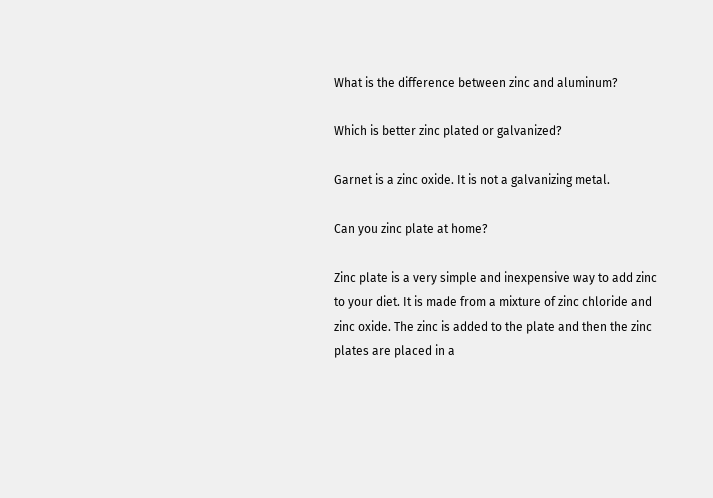What is the difference between zinc and aluminum?

Which is better zinc plated or galvanized?

Garnet is a zinc oxide. It is not a galvanizing metal.

Can you zinc plate at home?

Zinc plate is a very simple and inexpensive way to add zinc to your diet. It is made from a mixture of zinc chloride and zinc oxide. The zinc is added to the plate and then the zinc plates are placed in a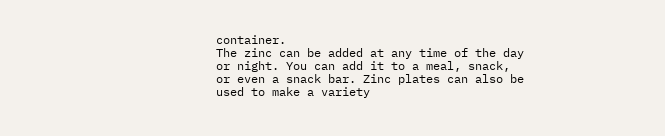container.
The zinc can be added at any time of the day or night. You can add it to a meal, snack, or even a snack bar. Zinc plates can also be used to make a variety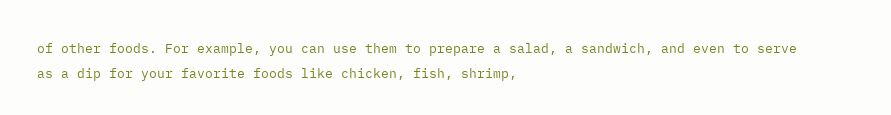of other foods. For example, you can use them to prepare a salad, a sandwich, and even to serve as a dip for your favorite foods like chicken, fish, shrimp,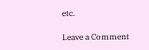etc.

Leave a Comment